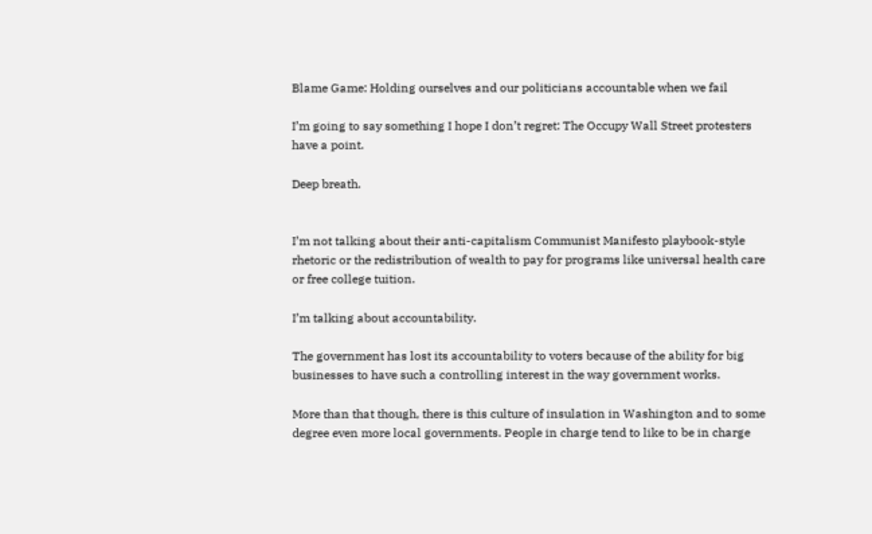Blame Game: Holding ourselves and our politicians accountable when we fail

I’m going to say something I hope I don’t regret: The Occupy Wall Street protesters have a point.

Deep breath.


I’m not talking about their anti-capitalism Communist Manifesto playbook-style rhetoric or the redistribution of wealth to pay for programs like universal health care or free college tuition.

I’m talking about accountability.

The government has lost its accountability to voters because of the ability for big businesses to have such a controlling interest in the way government works.

More than that though, there is this culture of insulation in Washington and to some degree even more local governments. People in charge tend to like to be in charge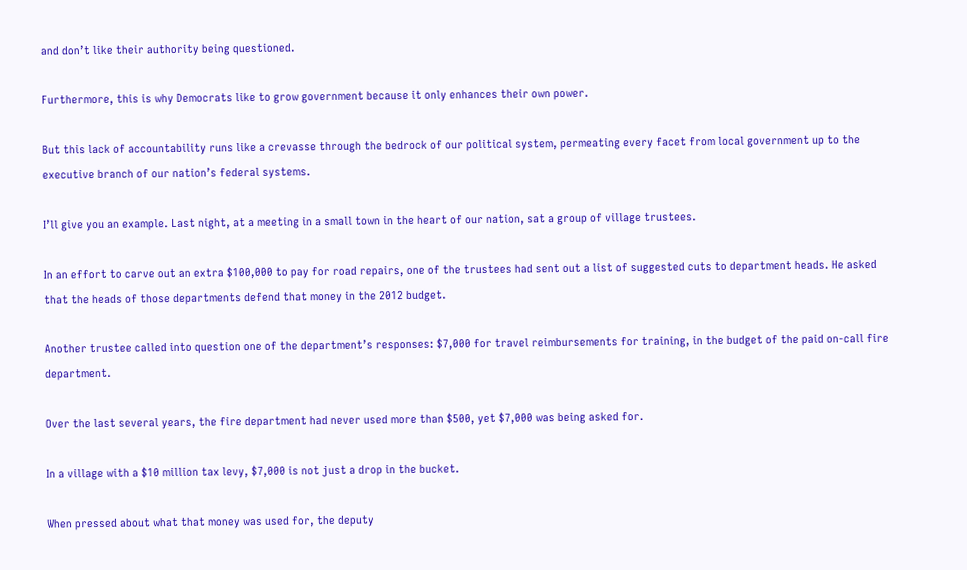and don’t like their authority being questioned.

Furthermore, this is why Democrats like to grow government because it only enhances their own power.

But this lack of accountability runs like a crevasse through the bedrock of our political system, permeating every facet from local government up to the executive branch of our nation’s federal systems.

I’ll give you an example. Last night, at a meeting in a small town in the heart of our nation, sat a group of village trustees.

In an effort to carve out an extra $100,000 to pay for road repairs, one of the trustees had sent out a list of suggested cuts to department heads. He asked that the heads of those departments defend that money in the 2012 budget.

Another trustee called into question one of the department’s responses: $7,000 for travel reimbursements for training, in the budget of the paid on-call fire department.

Over the last several years, the fire department had never used more than $500, yet $7,000 was being asked for.

In a village with a $10 million tax levy, $7,000 is not just a drop in the bucket.

When pressed about what that money was used for, the deputy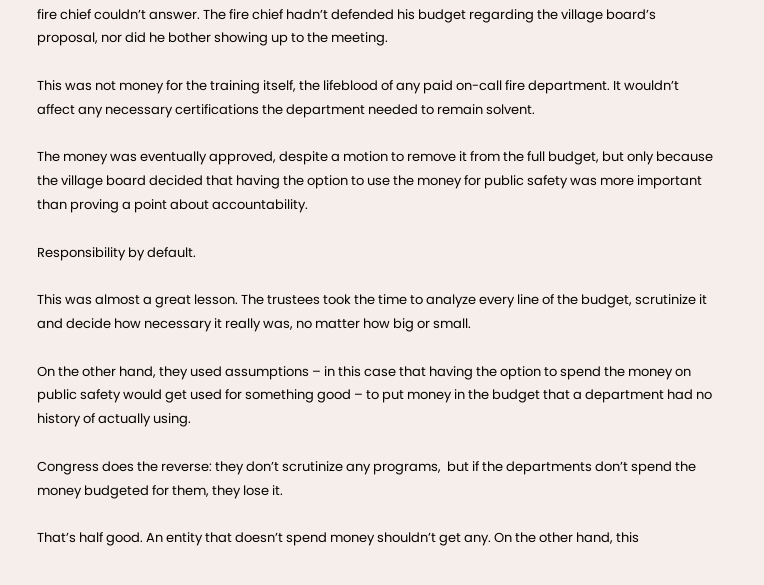fire chief couldn’t answer. The fire chief hadn’t defended his budget regarding the village board’s proposal, nor did he bother showing up to the meeting.

This was not money for the training itself, the lifeblood of any paid on-call fire department. It wouldn’t affect any necessary certifications the department needed to remain solvent.

The money was eventually approved, despite a motion to remove it from the full budget, but only because the village board decided that having the option to use the money for public safety was more important than proving a point about accountability.

Responsibility by default.

This was almost a great lesson. The trustees took the time to analyze every line of the budget, scrutinize it and decide how necessary it really was, no matter how big or small.

On the other hand, they used assumptions – in this case that having the option to spend the money on public safety would get used for something good – to put money in the budget that a department had no history of actually using.

Congress does the reverse: they don’t scrutinize any programs,  but if the departments don’t spend the money budgeted for them, they lose it.

That’s half good. An entity that doesn’t spend money shouldn’t get any. On the other hand, this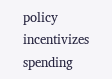policy incentivizes spending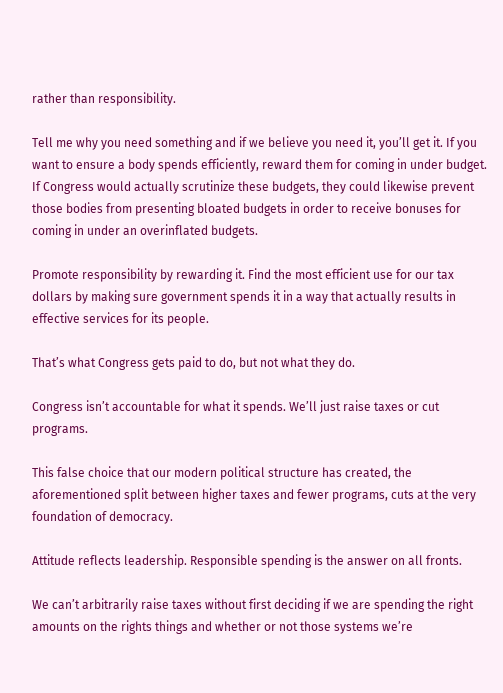rather than responsibility.

Tell me why you need something and if we believe you need it, you’ll get it. If you want to ensure a body spends efficiently, reward them for coming in under budget. If Congress would actually scrutinize these budgets, they could likewise prevent those bodies from presenting bloated budgets in order to receive bonuses for coming in under an overinflated budgets.

Promote responsibility by rewarding it. Find the most efficient use for our tax dollars by making sure government spends it in a way that actually results in effective services for its people.

That’s what Congress gets paid to do, but not what they do.

Congress isn’t accountable for what it spends. We’ll just raise taxes or cut programs.

This false choice that our modern political structure has created, the aforementioned split between higher taxes and fewer programs, cuts at the very foundation of democracy.

Attitude reflects leadership. Responsible spending is the answer on all fronts.

We can’t arbitrarily raise taxes without first deciding if we are spending the right amounts on the rights things and whether or not those systems we’re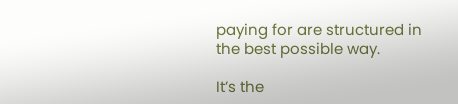paying for are structured in the best possible way.

It’s the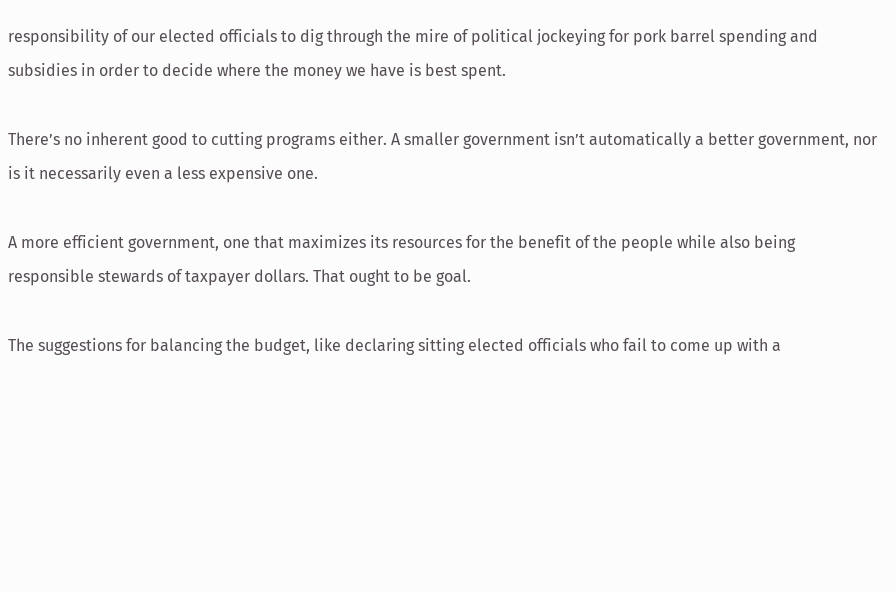responsibility of our elected officials to dig through the mire of political jockeying for pork barrel spending and subsidies in order to decide where the money we have is best spent.

There’s no inherent good to cutting programs either. A smaller government isn’t automatically a better government, nor is it necessarily even a less expensive one.

A more efficient government, one that maximizes its resources for the benefit of the people while also being responsible stewards of taxpayer dollars. That ought to be goal.

The suggestions for balancing the budget, like declaring sitting elected officials who fail to come up with a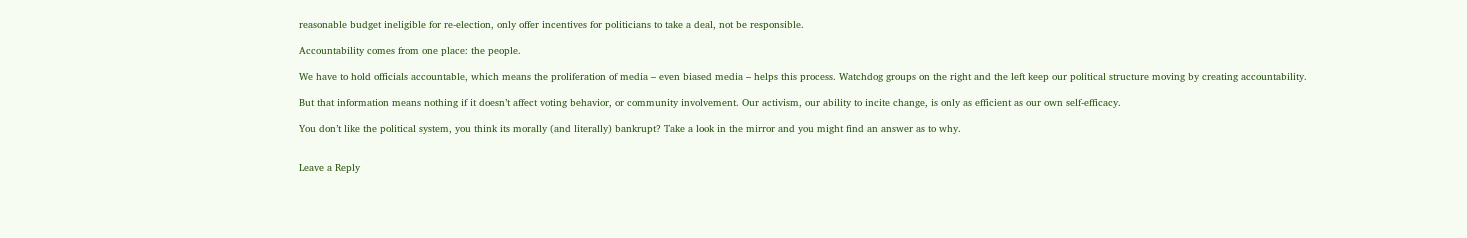reasonable budget ineligible for re-election, only offer incentives for politicians to take a deal, not be responsible.

Accountability comes from one place: the people.

We have to hold officials accountable, which means the proliferation of media – even biased media – helps this process. Watchdog groups on the right and the left keep our political structure moving by creating accountability.

But that information means nothing if it doesn’t affect voting behavior, or community involvement. Our activism, our ability to incite change, is only as efficient as our own self-efficacy.

You don’t like the political system, you think its morally (and literally) bankrupt? Take a look in the mirror and you might find an answer as to why.


Leave a Reply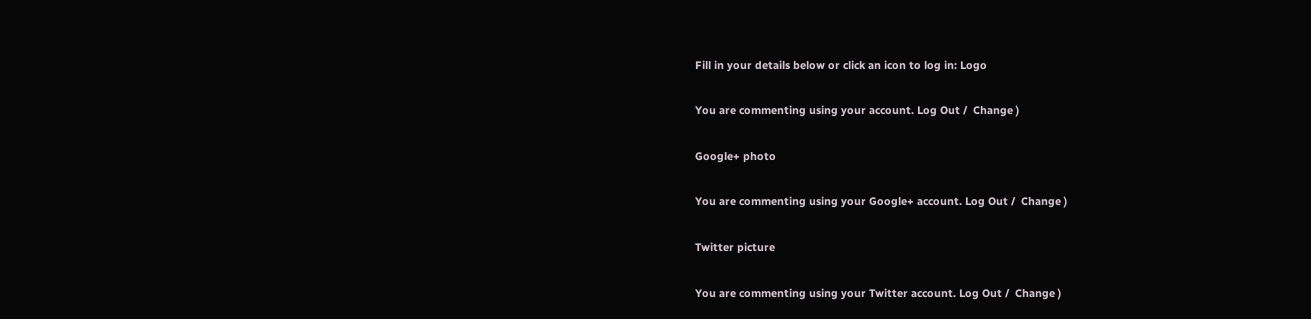Fill in your details below or click an icon to log in: Logo

You are commenting using your account. Log Out /  Change )

Google+ photo

You are commenting using your Google+ account. Log Out /  Change )

Twitter picture

You are commenting using your Twitter account. Log Out /  Change )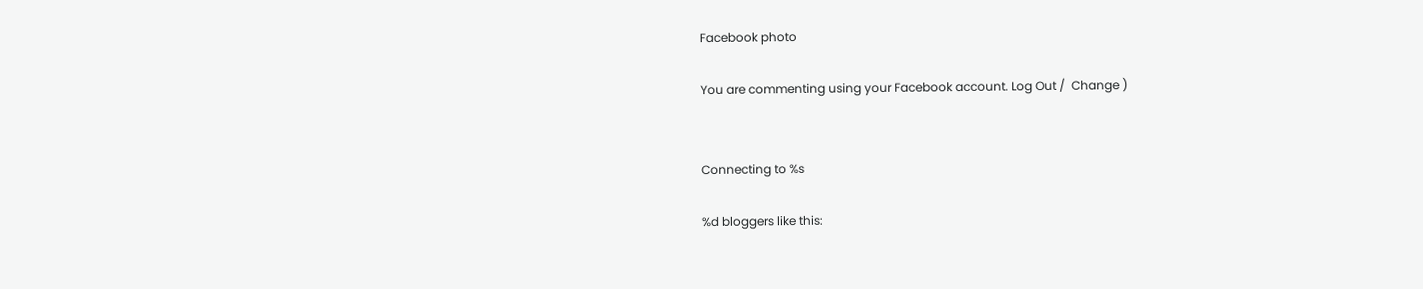Facebook photo

You are commenting using your Facebook account. Log Out /  Change )


Connecting to %s

%d bloggers like this: